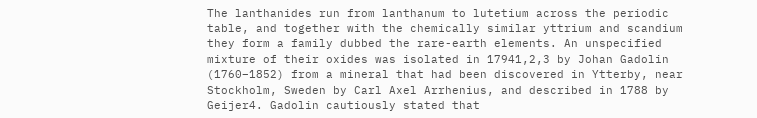The lanthanides run from lanthanum to lutetium across the periodic table, and together with the chemically similar yttrium and scandium they form a family dubbed the rare-earth elements. An unspecified mixture of their oxides was isolated in 17941,2,3 by Johan Gadolin (1760–1852) from a mineral that had been discovered in Ytterby, near Stockholm, Sweden by Carl Axel Arrhenius, and described in 1788 by Geijer4. Gadolin cautiously stated that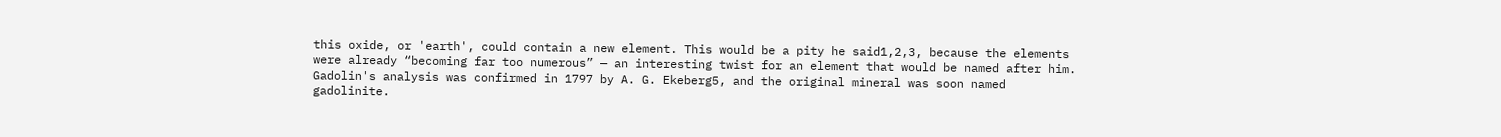this oxide, or 'earth', could contain a new element. This would be a pity he said1,2,3, because the elements were already “becoming far too numerous” — an interesting twist for an element that would be named after him. Gadolin's analysis was confirmed in 1797 by A. G. Ekeberg5, and the original mineral was soon named gadolinite.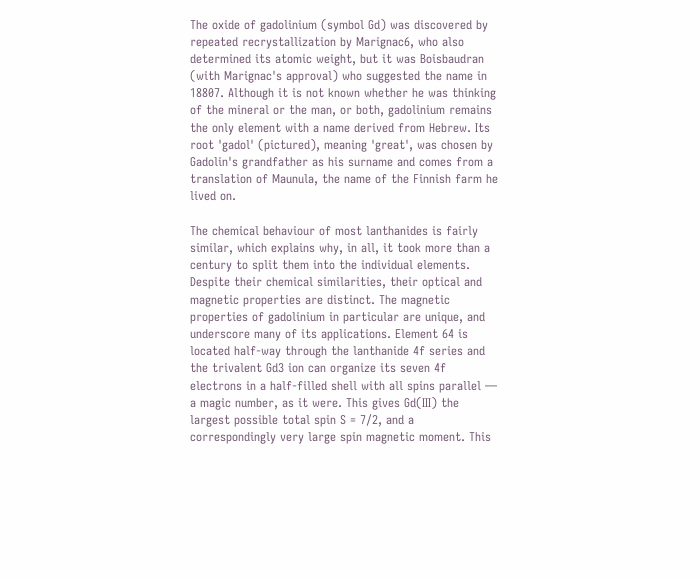The oxide of gadolinium (symbol Gd) was discovered by repeated recrystallization by Marignac6, who also determined its atomic weight, but it was Boisbaudran (with Marignac's approval) who suggested the name in 18807. Although it is not known whether he was thinking of the mineral or the man, or both, gadolinium remains the only element with a name derived from Hebrew. Its root 'gadol' (pictured), meaning 'great', was chosen by Gadolin's grandfather as his surname and comes from a translation of Maunula, the name of the Finnish farm he lived on.

The chemical behaviour of most lanthanides is fairly similar, which explains why, in all, it took more than a century to split them into the individual elements. Despite their chemical similarities, their optical and magnetic properties are distinct. The magnetic properties of gadolinium in particular are unique, and underscore many of its applications. Element 64 is located half-way through the lanthanide 4f series and the trivalent Gd3 ion can organize its seven 4f electrons in a half-filled shell with all spins parallel — a magic number, as it were. This gives Gd(III) the largest possible total spin S = 7/2, and a correspondingly very large spin magnetic moment. This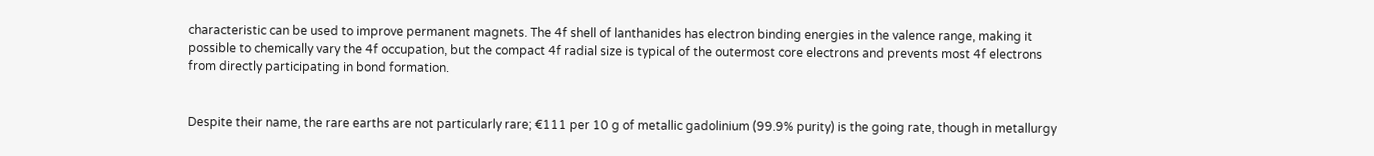characteristic can be used to improve permanent magnets. The 4f shell of lanthanides has electron binding energies in the valence range, making it possible to chemically vary the 4f occupation, but the compact 4f radial size is typical of the outermost core electrons and prevents most 4f electrons from directly participating in bond formation.


Despite their name, the rare earths are not particularly rare; €111 per 10 g of metallic gadolinium (99.9% purity) is the going rate, though in metallurgy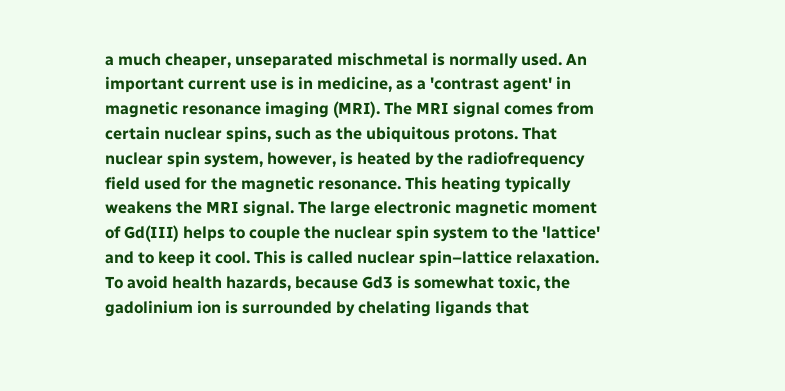a much cheaper, unseparated mischmetal is normally used. An important current use is in medicine, as a 'contrast agent' in magnetic resonance imaging (MRI). The MRI signal comes from certain nuclear spins, such as the ubiquitous protons. That nuclear spin system, however, is heated by the radiofrequency field used for the magnetic resonance. This heating typically weakens the MRI signal. The large electronic magnetic moment of Gd(III) helps to couple the nuclear spin system to the 'lattice' and to keep it cool. This is called nuclear spin–lattice relaxation. To avoid health hazards, because Gd3 is somewhat toxic, the gadolinium ion is surrounded by chelating ligands that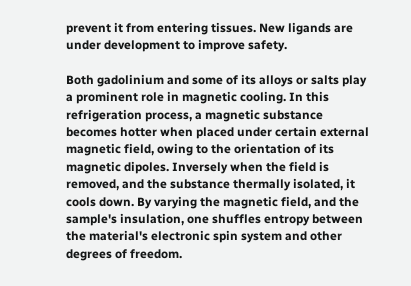prevent it from entering tissues. New ligands are under development to improve safety.

Both gadolinium and some of its alloys or salts play a prominent role in magnetic cooling. In this refrigeration process, a magnetic substance becomes hotter when placed under certain external magnetic field, owing to the orientation of its magnetic dipoles. Inversely when the field is removed, and the substance thermally isolated, it cools down. By varying the magnetic field, and the sample's insulation, one shuffles entropy between the material's electronic spin system and other degrees of freedom.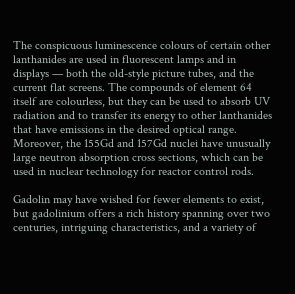The conspicuous luminescence colours of certain other lanthanides are used in fluorescent lamps and in displays — both the old-style picture tubes, and the current flat screens. The compounds of element 64 itself are colourless, but they can be used to absorb UV radiation and to transfer its energy to other lanthanides that have emissions in the desired optical range. Moreover, the 155Gd and 157Gd nuclei have unusually large neutron absorption cross sections, which can be used in nuclear technology for reactor control rods.

Gadolin may have wished for fewer elements to exist, but gadolinium offers a rich history spanning over two centuries, intriguing characteristics, and a variety of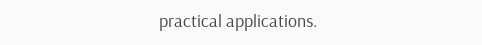practical applications.